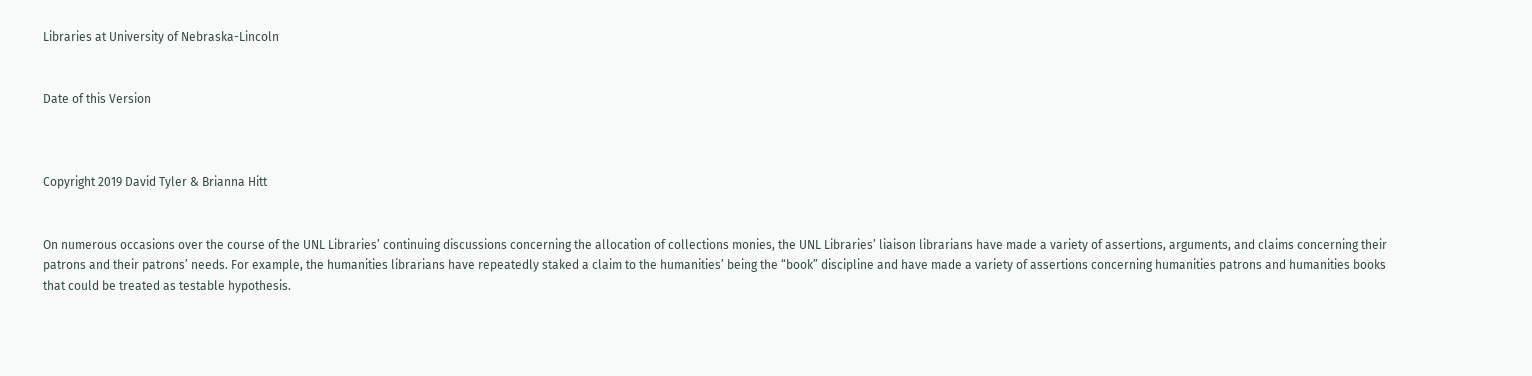Libraries at University of Nebraska-Lincoln


Date of this Version



Copyright 2019 David Tyler & Brianna Hitt


On numerous occasions over the course of the UNL Libraries’ continuing discussions concerning the allocation of collections monies, the UNL Libraries’ liaison librarians have made a variety of assertions, arguments, and claims concerning their patrons and their patrons’ needs. For example, the humanities librarians have repeatedly staked a claim to the humanities’ being the “book” discipline and have made a variety of assertions concerning humanities patrons and humanities books that could be treated as testable hypothesis.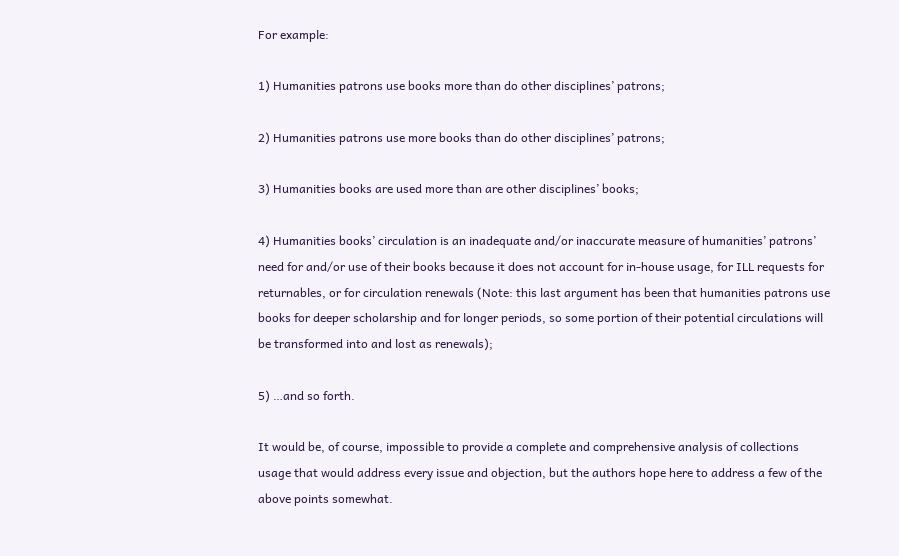For example:

1) Humanities patrons use books more than do other disciplines’ patrons;

2) Humanities patrons use more books than do other disciplines’ patrons;

3) Humanities books are used more than are other disciplines’ books;

4) Humanities books’ circulation is an inadequate and/or inaccurate measure of humanities’ patrons’ need for and/or use of their books because it does not account for in-house usage, for ILL requests for returnables, or for circulation renewals (Note: this last argument has been that humanities patrons use books for deeper scholarship and for longer periods, so some portion of their potential circulations will be transformed into and lost as renewals);

5) …and so forth.

It would be, of course, impossible to provide a complete and comprehensive analysis of collections usage that would address every issue and objection, but the authors hope here to address a few of the above points somewhat.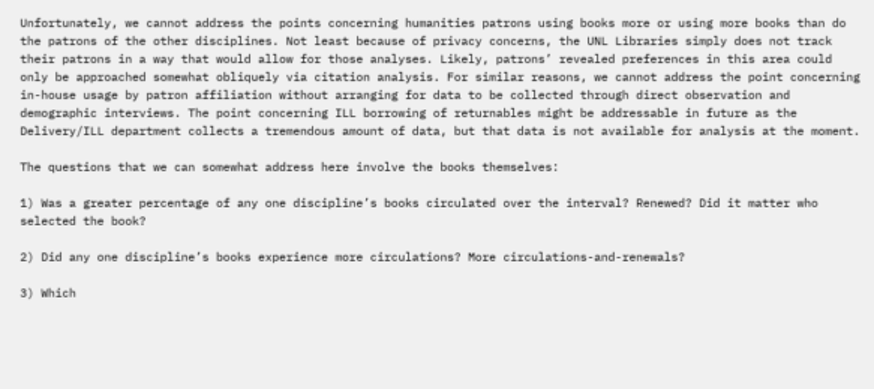Unfortunately, we cannot address the points concerning humanities patrons using books more or using more books than do the patrons of the other disciplines. Not least because of privacy concerns, the UNL Libraries simply does not track their patrons in a way that would allow for those analyses. Likely, patrons’ revealed preferences in this area could only be approached somewhat obliquely via citation analysis. For similar reasons, we cannot address the point concerning in-house usage by patron affiliation without arranging for data to be collected through direct observation and demographic interviews. The point concerning ILL borrowing of returnables might be addressable in future as the Delivery/ILL department collects a tremendous amount of data, but that data is not available for analysis at the moment.

The questions that we can somewhat address here involve the books themselves:

1) Was a greater percentage of any one discipline’s books circulated over the interval? Renewed? Did it matter who selected the book?

2) Did any one discipline’s books experience more circulations? More circulations-and-renewals?

3) Which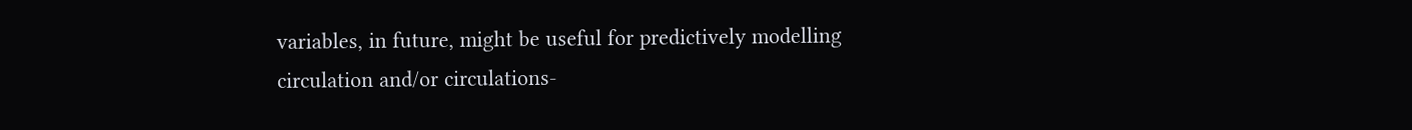variables, in future, might be useful for predictively modelling circulation and/or circulations-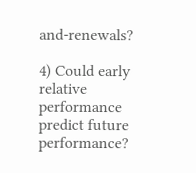and-renewals?

4) Could early relative performance predict future performance?